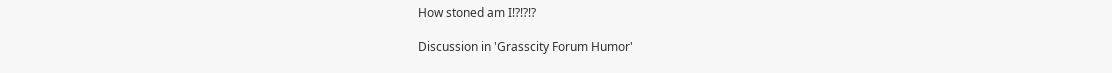How stoned am I!?!?!?

Discussion in 'Grasscity Forum Humor'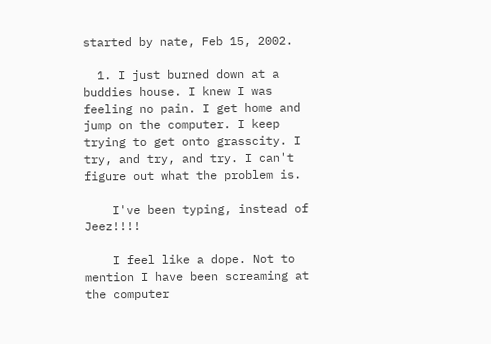started by nate, Feb 15, 2002.

  1. I just burned down at a buddies house. I knew I was feeling no pain. I get home and jump on the computer. I keep trying to get onto grasscity. I try, and try, and try. I can't figure out what the problem is.

    I've been typing, instead of Jeez!!!!

    I feel like a dope. Not to mention I have been screaming at the computer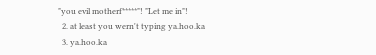"you evil motherf*****"! "Let me in"!
  2. at least you wern't typing ya.hoo.ka
  3. ya.hoo.ka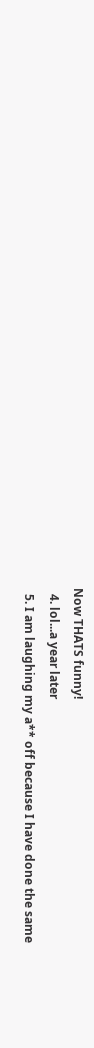Now THATS funny!
  4. lol...a year later
  5. I am laughing my a** off because I have done the same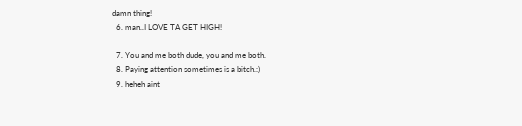damn thing!
  6. man..I LOVE TA GET HIGH!

  7. You and me both dude, you and me both.
  8. Paying attention sometimes is a bitch.:)
  9. heheh aint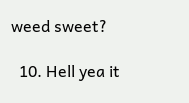weed sweet?

  10. Hell yea it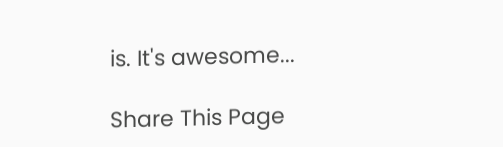is. It's awesome...

Share This Page